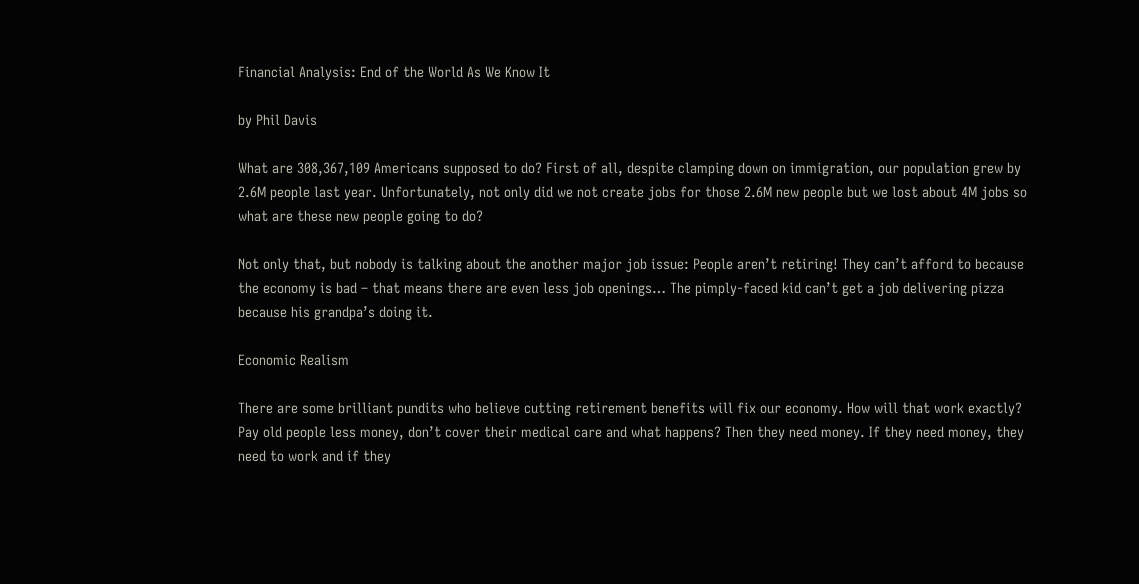Financial Analysis: End of the World As We Know It

by Phil Davis

What are 308,367,109 Americans supposed to do? First of all, despite clamping down on immigration, our population grew by 2.6M people last year. Unfortunately, not only did we not create jobs for those 2.6M new people but we lost about 4M jobs so what are these new people going to do?

Not only that, but nobody is talking about the another major job issue: People aren’t retiring! They can’t afford to because the economy is bad – that means there are even less job openings… The pimply-faced kid can’t get a job delivering pizza because his grandpa’s doing it.

Economic Realism

There are some brilliant pundits who believe cutting retirement benefits will fix our economy. How will that work exactly? Pay old people less money, don’t cover their medical care and what happens? Then they need money. If they need money, they need to work and if they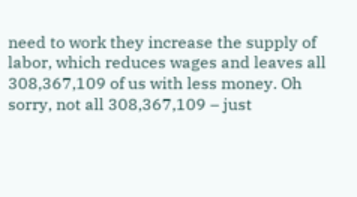need to work they increase the supply of labor, which reduces wages and leaves all 308,367,109 of us with less money. Oh sorry, not all 308,367,109 – just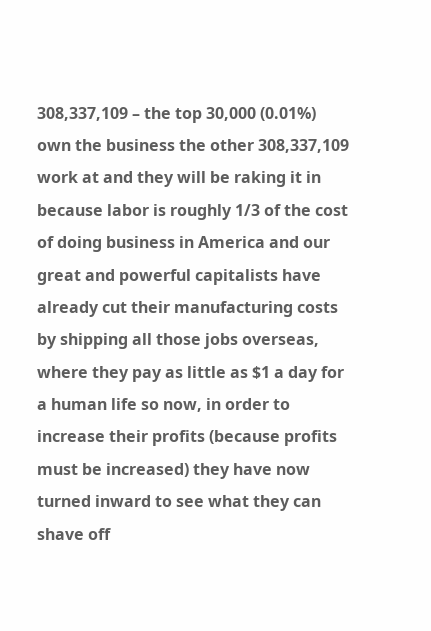308,337,109 – the top 30,000 (0.01%) own the business the other 308,337,109 work at and they will be raking it in because labor is roughly 1/3 of the cost of doing business in America and our great and powerful capitalists have already cut their manufacturing costs by shipping all those jobs overseas, where they pay as little as $1 a day for a human life so now, in order to increase their profits (because profits must be increased) they have now turned inward to see what they can shave off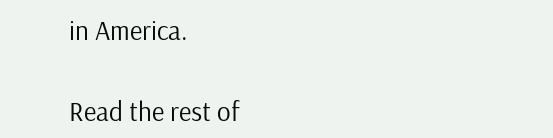in America.

Read the rest of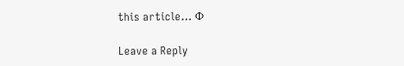this article… Φ

Leave a Reply